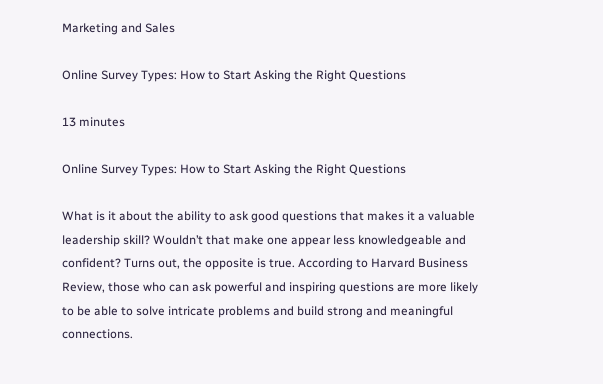Marketing and Sales

Online Survey Types: How to Start Asking the Right Questions

13 minutes

Online Survey Types: How to Start Asking the Right Questions

What is it about the ability to ask good questions that makes it a valuable leadership skill? Wouldn’t that make one appear less knowledgeable and confident? Turns out, the opposite is true. According to Harvard Business Review, those who can ask powerful and inspiring questions are more likely to be able to solve intricate problems and build strong and meaningful connections.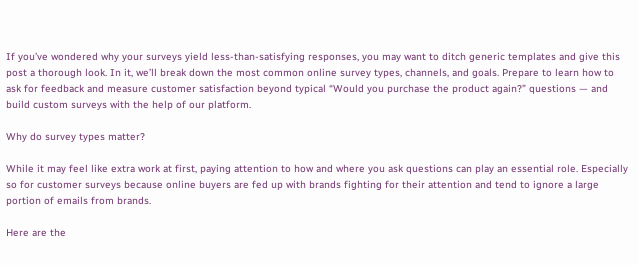If you’ve wondered why your surveys yield less-than-satisfying responses, you may want to ditch generic templates and give this post a thorough look. In it, we’ll break down the most common online survey types, channels, and goals. Prepare to learn how to ask for feedback and measure customer satisfaction beyond typical “Would you purchase the product again?” questions — and build custom surveys with the help of our platform.

Why do survey types matter?

While it may feel like extra work at first, paying attention to how and where you ask questions can play an essential role. Especially so for customer surveys because online buyers are fed up with brands fighting for their attention and tend to ignore a large portion of emails from brands.

Here are the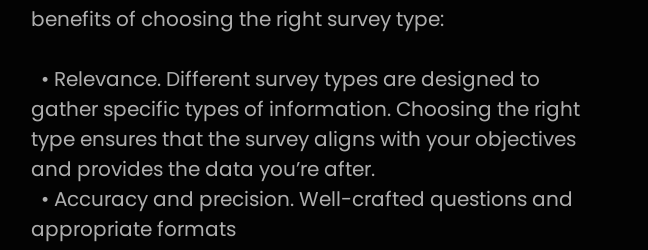benefits of choosing the right survey type:

  • Relevance. Different survey types are designed to gather specific types of information. Choosing the right type ensures that the survey aligns with your objectives and provides the data you’re after.
  • Accuracy and precision. Well-crafted questions and appropriate formats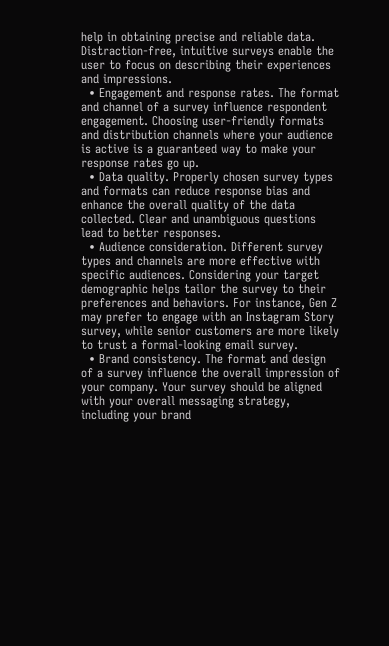help in obtaining precise and reliable data. Distraction-free, intuitive surveys enable the user to focus on describing their experiences and impressions.
  • Engagement and response rates. The format and channel of a survey influence respondent engagement. Choosing user-friendly formats and distribution channels where your audience is active is a guaranteed way to make your response rates go up.
  • Data quality. Properly chosen survey types and formats can reduce response bias and enhance the overall quality of the data collected. Clear and unambiguous questions lead to better responses.
  • Audience consideration. Different survey types and channels are more effective with specific audiences. Considering your target demographic helps tailor the survey to their preferences and behaviors. For instance, Gen Z may prefer to engage with an Instagram Story survey, while senior customers are more likely to trust a formal-looking email survey.
  • Brand consistency. The format and design of a survey influence the overall impression of your company. Your survey should be aligned with your overall messaging strategy, including your brand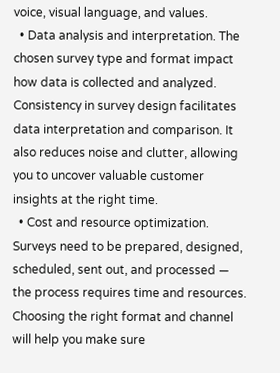voice, visual language, and values.
  • Data analysis and interpretation. The chosen survey type and format impact how data is collected and analyzed. Consistency in survey design facilitates data interpretation and comparison. It also reduces noise and clutter, allowing you to uncover valuable customer insights at the right time.
  • Cost and resource optimization. Surveys need to be prepared, designed, scheduled, sent out, and processed — the process requires time and resources. Choosing the right format and channel will help you make sure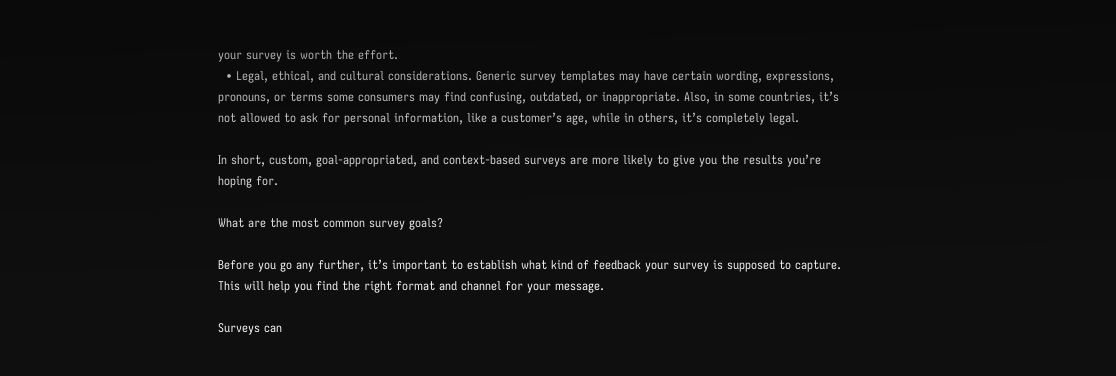your survey is worth the effort.
  • Legal, ethical, and cultural considerations. Generic survey templates may have certain wording, expressions, pronouns, or terms some consumers may find confusing, outdated, or inappropriate. Also, in some countries, it’s not allowed to ask for personal information, like a customer’s age, while in others, it’s completely legal.

In short, custom, goal-appropriated, and context-based surveys are more likely to give you the results you’re hoping for.

What are the most common survey goals?

Before you go any further, it’s important to establish what kind of feedback your survey is supposed to capture. This will help you find the right format and channel for your message.

Surveys can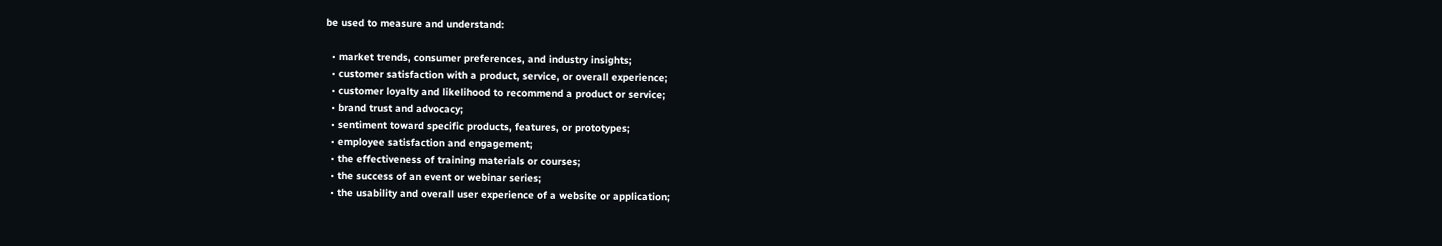be used to measure and understand:

  • market trends, consumer preferences, and industry insights;
  • customer satisfaction with a product, service, or overall experience;
  • customer loyalty and likelihood to recommend a product or service;
  • brand trust and advocacy;
  • sentiment toward specific products, features, or prototypes;
  • employee satisfaction and engagement;
  • the effectiveness of training materials or courses;
  • the success of an event or webinar series;
  • the usability and overall user experience of a website or application;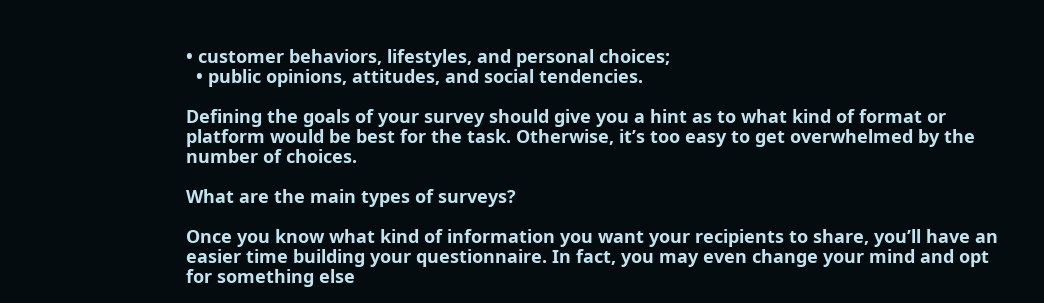• customer behaviors, lifestyles, and personal choices;
  • public opinions, attitudes, and social tendencies.

Defining the goals of your survey should give you a hint as to what kind of format or platform would be best for the task. Otherwise, it’s too easy to get overwhelmed by the number of choices.

What are the main types of surveys?

Once you know what kind of information you want your recipients to share, you’ll have an easier time building your questionnaire. In fact, you may even change your mind and opt for something else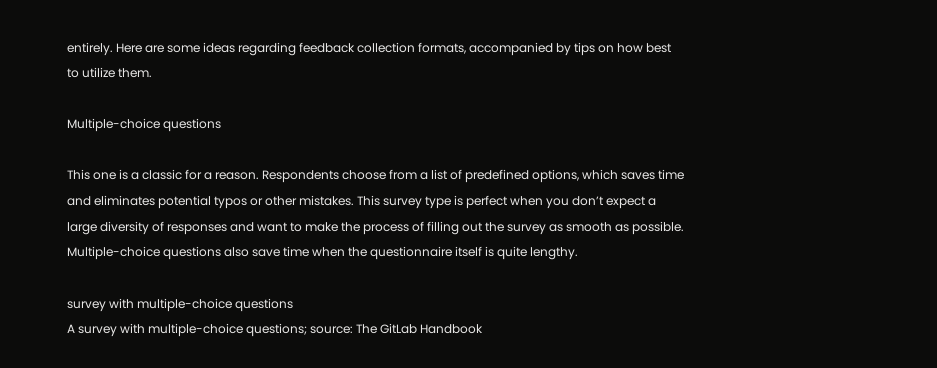entirely. Here are some ideas regarding feedback collection formats, accompanied by tips on how best to utilize them.

Multiple-choice questions

This one is a classic for a reason. Respondents choose from a list of predefined options, which saves time and eliminates potential typos or other mistakes. This survey type is perfect when you don’t expect a large diversity of responses and want to make the process of filling out the survey as smooth as possible. Multiple-choice questions also save time when the questionnaire itself is quite lengthy.

survey with multiple-choice questions
A survey with multiple-choice questions; source: The GitLab Handbook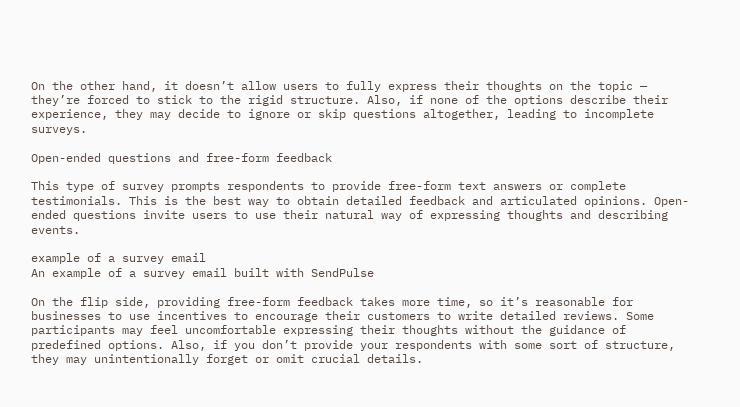On the other hand, it doesn’t allow users to fully express their thoughts on the topic — they’re forced to stick to the rigid structure. Also, if none of the options describe their experience, they may decide to ignore or skip questions altogether, leading to incomplete surveys.

Open-ended questions and free-form feedback

This type of survey prompts respondents to provide free-form text answers or complete testimonials. This is the best way to obtain detailed feedback and articulated opinions. Open-ended questions invite users to use their natural way of expressing thoughts and describing events.

example of a survey email
An example of a survey email built with SendPulse

On the flip side, providing free-form feedback takes more time, so it’s reasonable for businesses to use incentives to encourage their customers to write detailed reviews. Some participants may feel uncomfortable expressing their thoughts without the guidance of predefined options. Also, if you don’t provide your respondents with some sort of structure, they may unintentionally forget or omit crucial details.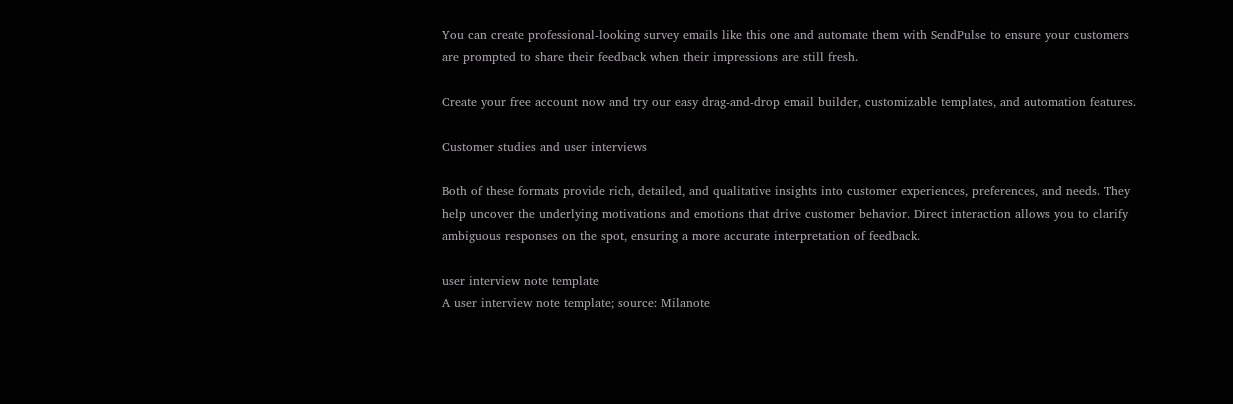You can create professional-looking survey emails like this one and automate them with SendPulse to ensure your customers are prompted to share their feedback when their impressions are still fresh.

Create your free account now and try our easy drag-and-drop email builder, customizable templates, and automation features.

Customer studies and user interviews

Both of these formats provide rich, detailed, and qualitative insights into customer experiences, preferences, and needs. They help uncover the underlying motivations and emotions that drive customer behavior. Direct interaction allows you to clarify ambiguous responses on the spot, ensuring a more accurate interpretation of feedback.

user interview note template
A user interview note template; source: Milanote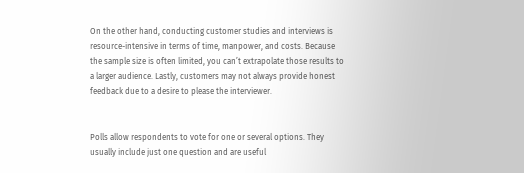On the other hand, conducting customer studies and interviews is resource-intensive in terms of time, manpower, and costs. Because the sample size is often limited, you can’t extrapolate those results to a larger audience. Lastly, customers may not always provide honest feedback due to a desire to please the interviewer.


Polls allow respondents to vote for one or several options. They usually include just one question and are useful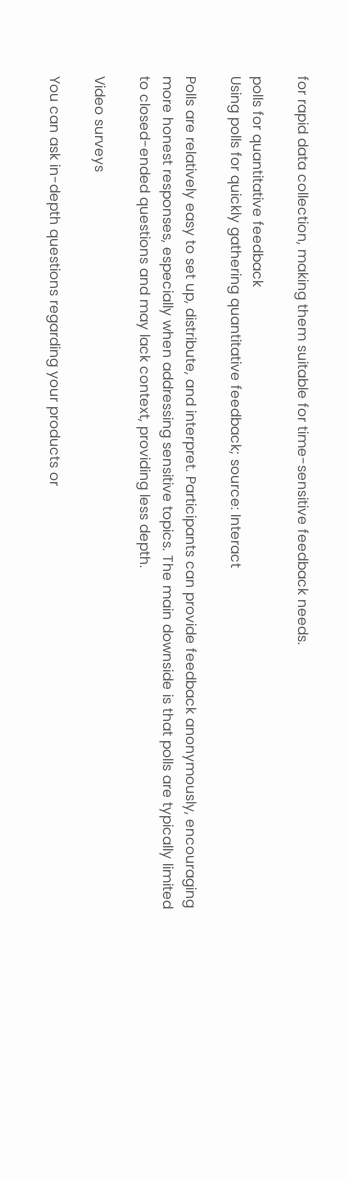for rapid data collection, making them suitable for time-sensitive feedback needs.

polls for quantitative feedback
Using polls for quickly gathering quantitative feedback; source: Interact

Polls are relatively easy to set up, distribute, and interpret. Participants can provide feedback anonymously, encouraging more honest responses, especially when addressing sensitive topics. The main downside is that polls are typically limited to closed-ended questions and may lack context, providing less depth.

Video surveys

You can ask in-depth questions regarding your products or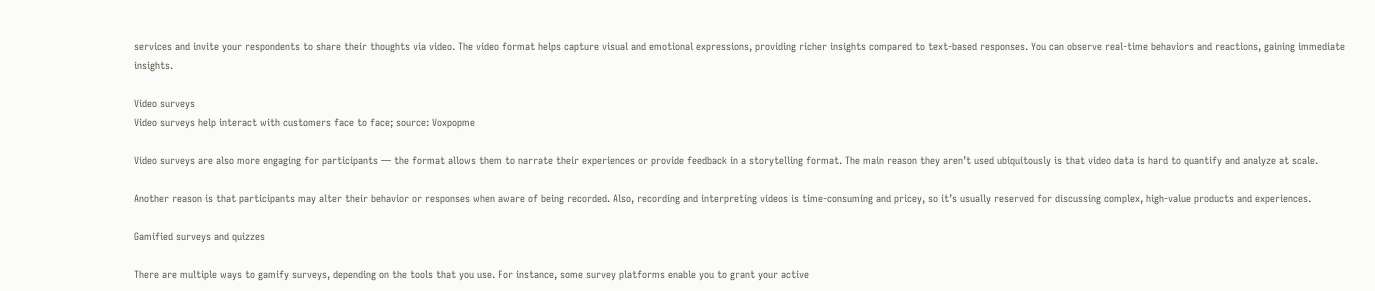services and invite your respondents to share their thoughts via video. The video format helps capture visual and emotional expressions, providing richer insights compared to text-based responses. You can observe real-time behaviors and reactions, gaining immediate insights.

Video surveys
Video surveys help interact with customers face to face; source: Voxpopme

Video surveys are also more engaging for participants — the format allows them to narrate their experiences or provide feedback in a storytelling format. The main reason they aren’t used ubiquitously is that video data is hard to quantify and analyze at scale.

Another reason is that participants may alter their behavior or responses when aware of being recorded. Also, recording and interpreting videos is time-consuming and pricey, so it’s usually reserved for discussing complex, high-value products and experiences.

Gamified surveys and quizzes

There are multiple ways to gamify surveys, depending on the tools that you use. For instance, some survey platforms enable you to grant your active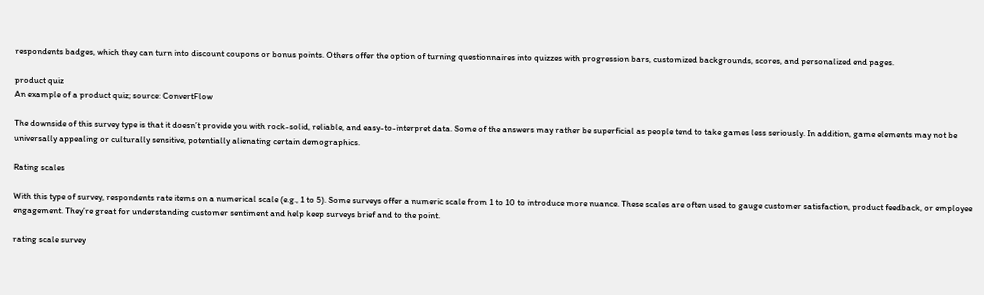respondents badges, which they can turn into discount coupons or bonus points. Others offer the option of turning questionnaires into quizzes with progression bars, customized backgrounds, scores, and personalized end pages.

product quiz
An example of a product quiz; source: ConvertFlow

The downside of this survey type is that it doesn’t provide you with rock-solid, reliable, and easy-to-interpret data. Some of the answers may rather be superficial as people tend to take games less seriously. In addition, game elements may not be universally appealing or culturally sensitive, potentially alienating certain demographics.

Rating scales

With this type of survey, respondents rate items on a numerical scale (e.g., 1 to 5). Some surveys offer a numeric scale from 1 to 10 to introduce more nuance. These scales are often used to gauge customer satisfaction, product feedback, or employee engagement. They’re great for understanding customer sentiment and help keep surveys brief and to the point.

rating scale survey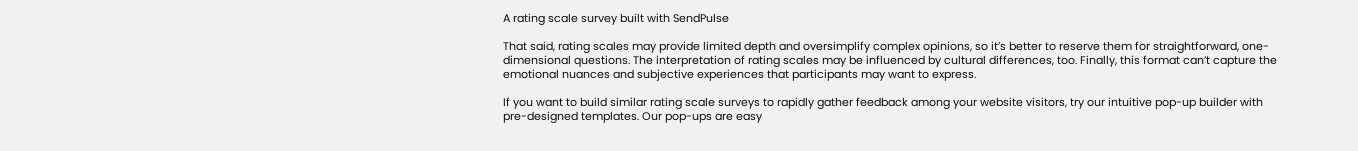A rating scale survey built with SendPulse

That said, rating scales may provide limited depth and oversimplify complex opinions, so it’s better to reserve them for straightforward, one-dimensional questions. The interpretation of rating scales may be influenced by cultural differences, too. Finally, this format can’t capture the emotional nuances and subjective experiences that participants may want to express.

If you want to build similar rating scale surveys to rapidly gather feedback among your website visitors, try our intuitive pop-up builder with pre-designed templates. Our pop-ups are easy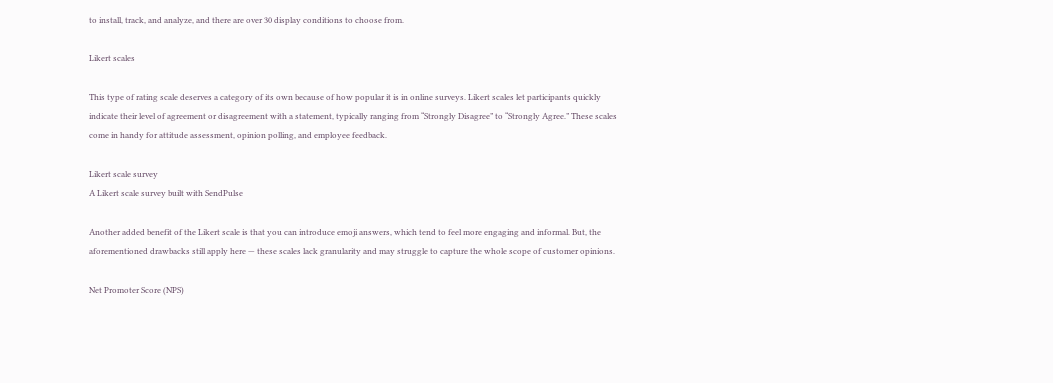to install, track, and analyze, and there are over 30 display conditions to choose from.

Likert scales

This type of rating scale deserves a category of its own because of how popular it is in online surveys. Likert scales let participants quickly indicate their level of agreement or disagreement with a statement, typically ranging from “Strongly Disagree” to “Strongly Agree.” These scales come in handy for attitude assessment, opinion polling, and employee feedback.

Likert scale survey
A Likert scale survey built with SendPulse

Another added benefit of the Likert scale is that you can introduce emoji answers, which tend to feel more engaging and informal. But, the aforementioned drawbacks still apply here — these scales lack granularity and may struggle to capture the whole scope of customer opinions.

Net Promoter Score (NPS)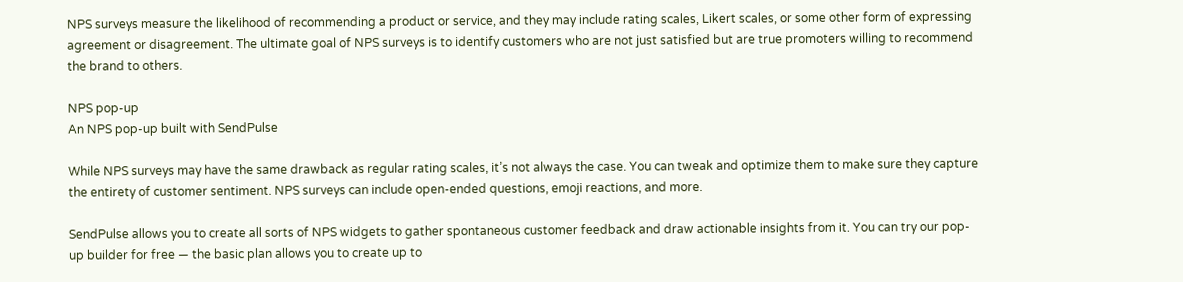NPS surveys measure the likelihood of recommending a product or service, and they may include rating scales, Likert scales, or some other form of expressing agreement or disagreement. The ultimate goal of NPS surveys is to identify customers who are not just satisfied but are true promoters willing to recommend the brand to others.

NPS pop-up
An NPS pop-up built with SendPulse

While NPS surveys may have the same drawback as regular rating scales, it’s not always the case. You can tweak and optimize them to make sure they capture the entirety of customer sentiment. NPS surveys can include open-ended questions, emoji reactions, and more.

SendPulse allows you to create all sorts of NPS widgets to gather spontaneous customer feedback and draw actionable insights from it. You can try our pop-up builder for free — the basic plan allows you to create up to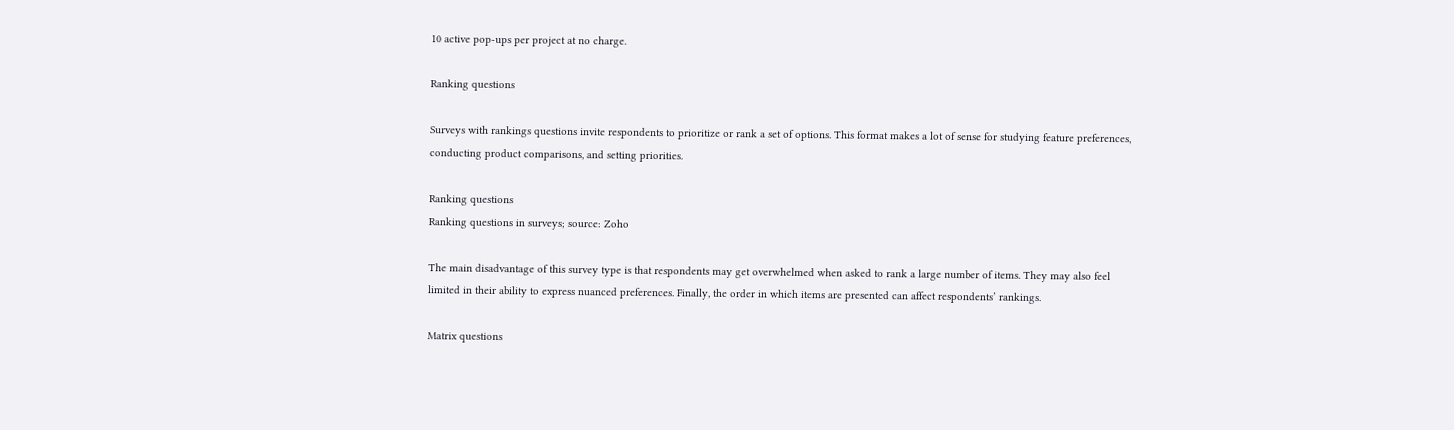10 active pop-ups per project at no charge.

Ranking questions

Surveys with rankings questions invite respondents to prioritize or rank a set of options. This format makes a lot of sense for studying feature preferences, conducting product comparisons, and setting priorities.

Ranking questions
Ranking questions in surveys; source: Zoho

The main disadvantage of this survey type is that respondents may get overwhelmed when asked to rank a large number of items. They may also feel limited in their ability to express nuanced preferences. Finally, the order in which items are presented can affect respondents’ rankings.

Matrix questions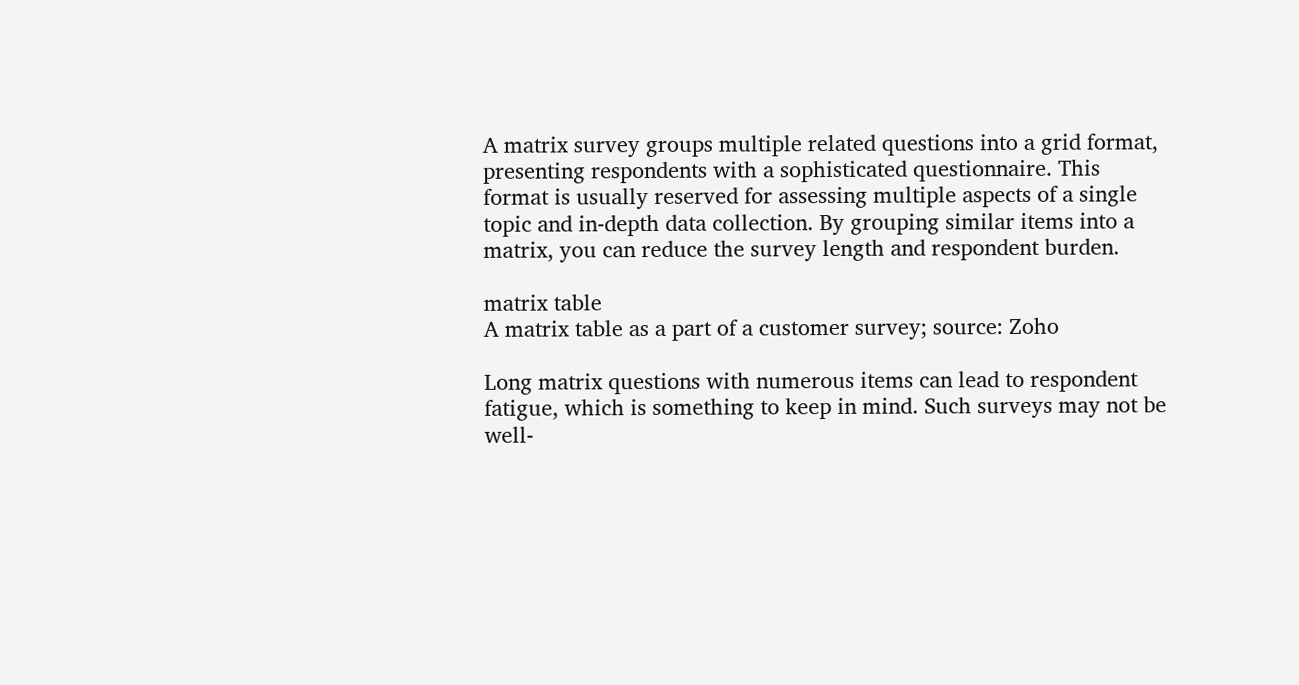A matrix survey groups multiple related questions into a grid format, presenting respondents with a sophisticated questionnaire. This format is usually reserved for assessing multiple aspects of a single topic and in-depth data collection. By grouping similar items into a matrix, you can reduce the survey length and respondent burden.

matrix table
A matrix table as a part of a customer survey; source: Zoho

Long matrix questions with numerous items can lead to respondent fatigue, which is something to keep in mind. Such surveys may not be well-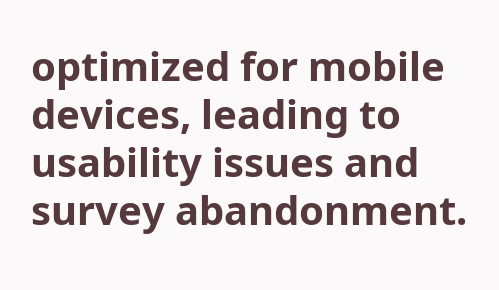optimized for mobile devices, leading to usability issues and survey abandonment.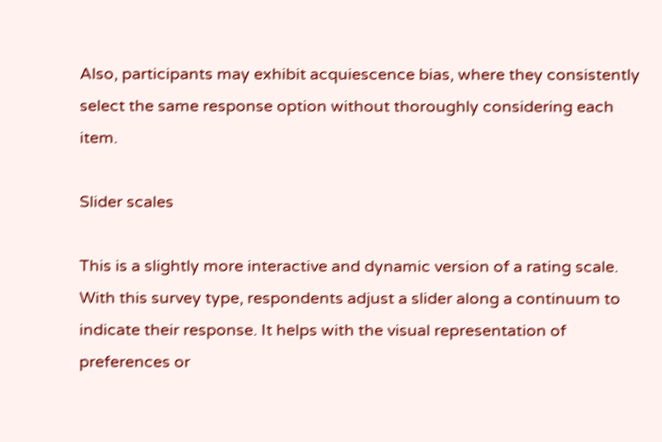Also, participants may exhibit acquiescence bias, where they consistently select the same response option without thoroughly considering each item.

Slider scales

This is a slightly more interactive and dynamic version of a rating scale. With this survey type, respondents adjust a slider along a continuum to indicate their response. It helps with the visual representation of preferences or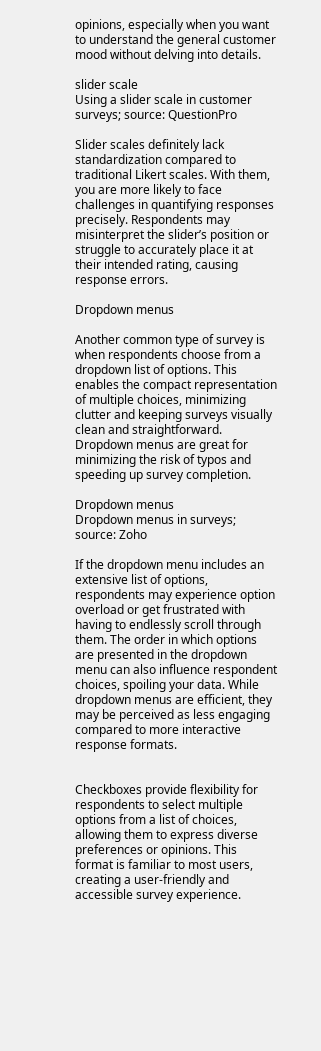opinions, especially when you want to understand the general customer mood without delving into details.

slider scale
Using a slider scale in customer surveys; source: QuestionPro

Slider scales definitely lack standardization compared to traditional Likert scales. With them, you are more likely to face challenges in quantifying responses precisely. Respondents may misinterpret the slider’s position or struggle to accurately place it at their intended rating, causing response errors.

Dropdown menus

Another common type of survey is when respondents choose from a dropdown list of options. This enables the compact representation of multiple choices, minimizing clutter and keeping surveys visually clean and straightforward. Dropdown menus are great for minimizing the risk of typos and speeding up survey completion.

Dropdown menus
Dropdown menus in surveys; source: Zoho

If the dropdown menu includes an extensive list of options, respondents may experience option overload or get frustrated with having to endlessly scroll through them. The order in which options are presented in the dropdown menu can also influence respondent choices, spoiling your data. While dropdown menus are efficient, they may be perceived as less engaging compared to more interactive response formats.


Checkboxes provide flexibility for respondents to select multiple options from a list of choices, allowing them to express diverse preferences or opinions. This format is familiar to most users, creating a user-friendly and accessible survey experience.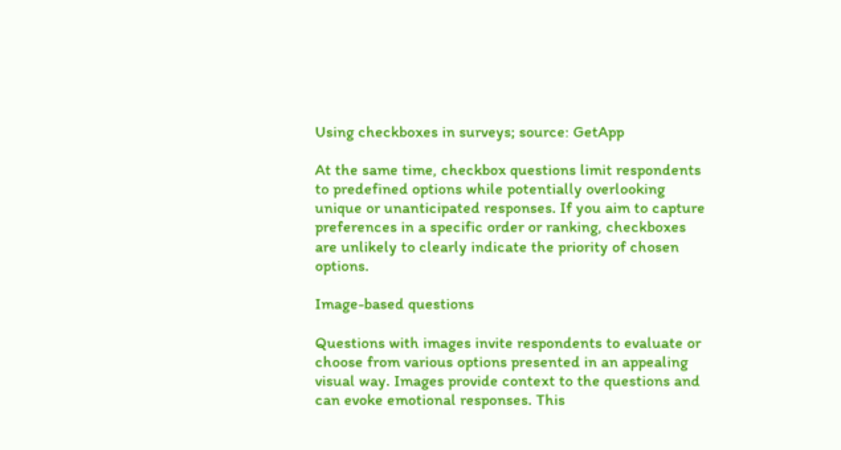Using checkboxes in surveys; source: GetApp

At the same time, checkbox questions limit respondents to predefined options while potentially overlooking unique or unanticipated responses. If you aim to capture preferences in a specific order or ranking, checkboxes are unlikely to clearly indicate the priority of chosen options.

Image-based questions

Questions with images invite respondents to evaluate or choose from various options presented in an appealing visual way. Images provide context to the questions and can evoke emotional responses. This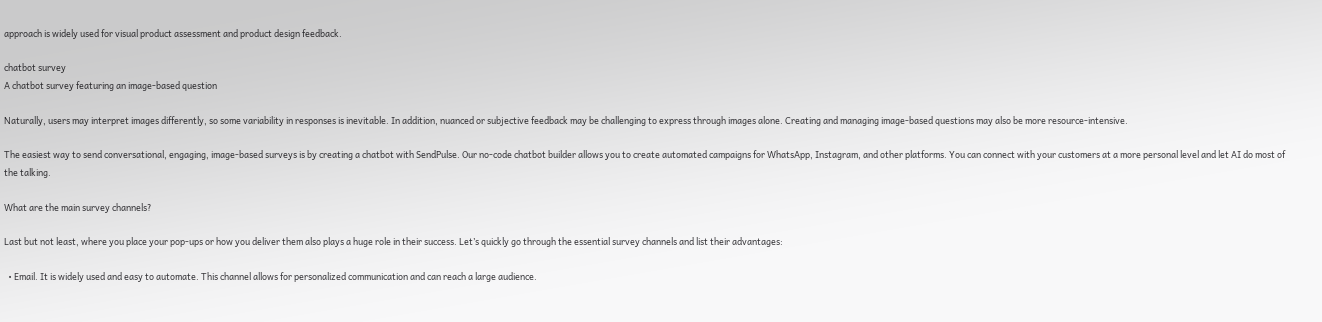approach is widely used for visual product assessment and product design feedback.

chatbot survey
A chatbot survey featuring an image-based question

Naturally, users may interpret images differently, so some variability in responses is inevitable. In addition, nuanced or subjective feedback may be challenging to express through images alone. Creating and managing image-based questions may also be more resource-intensive.

The easiest way to send conversational, engaging, image-based surveys is by creating a chatbot with SendPulse. Our no-code chatbot builder allows you to create automated campaigns for WhatsApp, Instagram, and other platforms. You can connect with your customers at a more personal level and let AI do most of the talking.

What are the main survey channels?

Last but not least, where you place your pop-ups or how you deliver them also plays a huge role in their success. Let’s quickly go through the essential survey channels and list their advantages:

  • Email. It is widely used and easy to automate. This channel allows for personalized communication and can reach a large audience.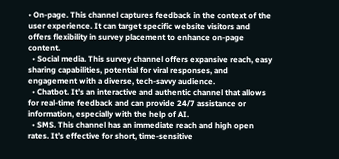• On-page. This channel captures feedback in the context of the user experience. It can target specific website visitors and offers flexibility in survey placement to enhance on-page content.
  • Social media. This survey channel offers expansive reach, easy sharing capabilities, potential for viral responses, and engagement with a diverse, tech-savvy audience.
  • Chatbot. It’s an interactive and authentic channel that allows for real-time feedback and can provide 24/7 assistance or information, especially with the help of AI.
  • SMS. This channel has an immediate reach and high open rates. It’s effective for short, time-sensitive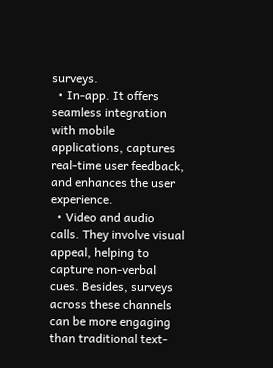surveys.
  • In-app. It offers seamless integration with mobile applications, captures real-time user feedback, and enhances the user experience.
  • Video and audio calls. They involve visual appeal, helping to capture non-verbal cues. Besides, surveys across these channels can be more engaging than traditional text-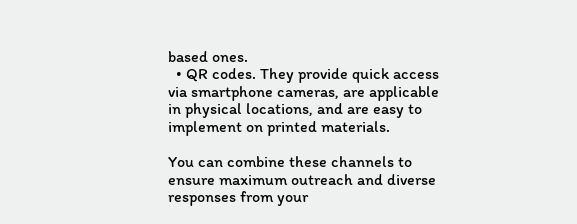based ones.
  • QR codes. They provide quick access via smartphone cameras, are applicable in physical locations, and are easy to implement on printed materials.

You can combine these channels to ensure maximum outreach and diverse responses from your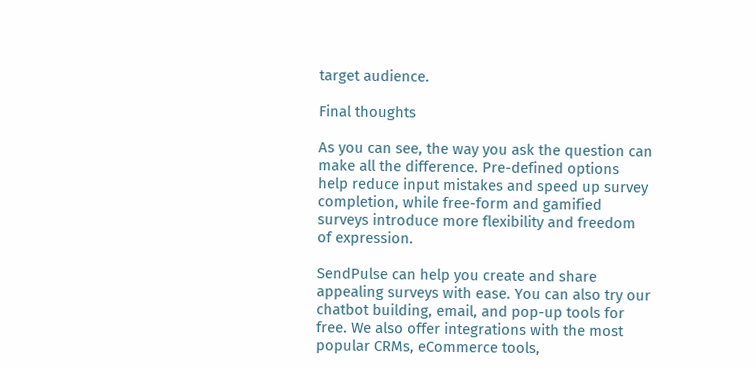target audience.

Final thoughts

As you can see, the way you ask the question can make all the difference. Pre-defined options help reduce input mistakes and speed up survey completion, while free-form and gamified surveys introduce more flexibility and freedom of expression.

SendPulse can help you create and share appealing surveys with ease. You can also try our chatbot building, email, and pop-up tools for free. We also offer integrations with the most popular CRMs, eCommerce tools,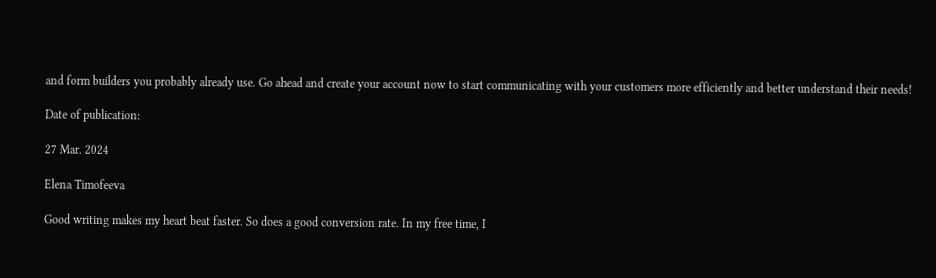and form builders you probably already use. Go ahead and create your account now to start communicating with your customers more efficiently and better understand their needs!

Date of publication:

27 Mar. 2024

Elena Timofeeva

Good writing makes my heart beat faster. So does a good conversion rate. In my free time, I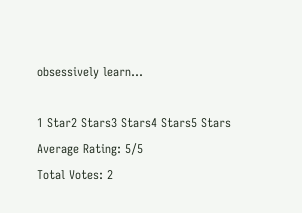obsessively learn...

1 Star2 Stars3 Stars4 Stars5 Stars
Average Rating: 5/5
Total Votes: 2